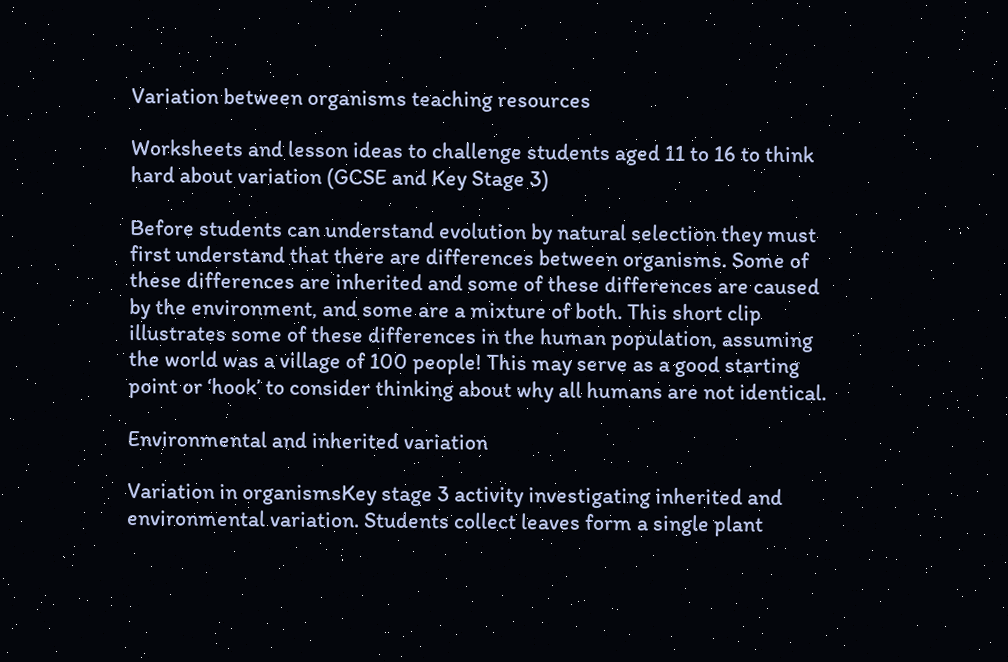Variation between organisms teaching resources

Worksheets and lesson ideas to challenge students aged 11 to 16 to think hard about variation (GCSE and Key Stage 3)

Before students can understand evolution by natural selection they must first understand that there are differences between organisms. Some of these differences are inherited and some of these differences are caused by the environment, and some are a mixture of both. This short clip illustrates some of these differences in the human population, assuming the world was a village of 100 people! This may serve as a good starting point or ‘hook’ to consider thinking about why all humans are not identical.

Environmental and inherited variation

Variation in organismsKey stage 3 activity investigating inherited and environmental variation. Students collect leaves form a single plant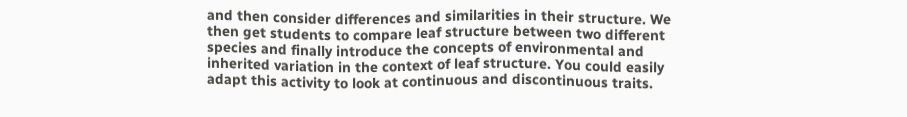and then consider differences and similarities in their structure. We then get students to compare leaf structure between two different species and finally introduce the concepts of environmental and inherited variation in the context of leaf structure. You could easily adapt this activity to look at continuous and discontinuous traits.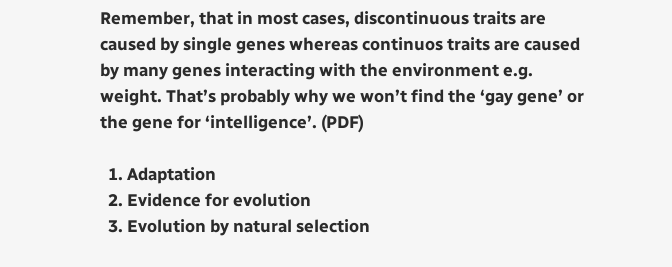Remember, that in most cases, discontinuous traits are caused by single genes whereas continuos traits are caused by many genes interacting with the environment e.g. weight. That’s probably why we won’t find the ‘gay gene’ or the gene for ‘intelligence’. (PDF)

  1. Adaptation
  2. Evidence for evolution
  3. Evolution by natural selection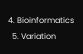4. Bioinformatics
  5. Variation